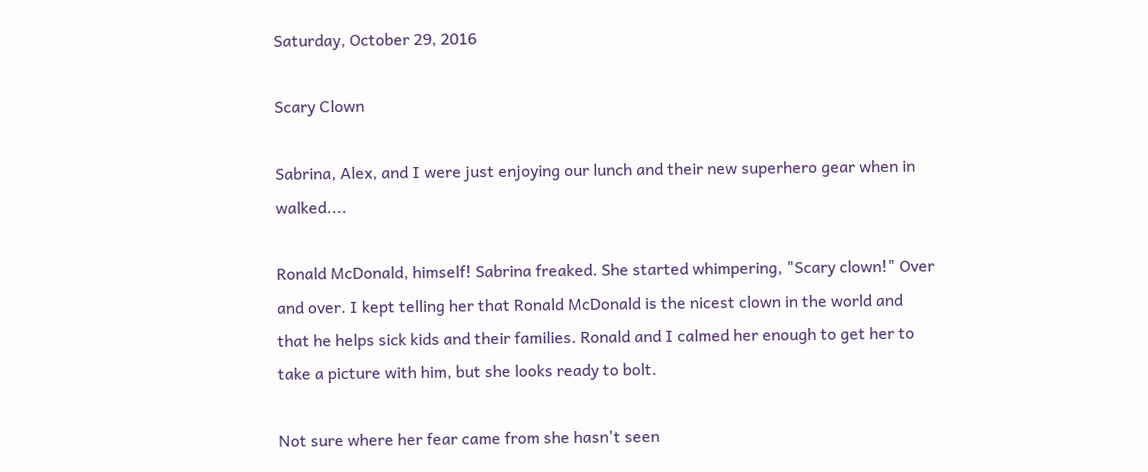Saturday, October 29, 2016

Scary Clown

Sabrina, Alex, and I were just enjoying our lunch and their new superhero gear when in walked....

Ronald McDonald, himself! Sabrina freaked. She started whimpering, "Scary clown!" Over and over. I kept telling her that Ronald McDonald is the nicest clown in the world and that he helps sick kids and their families. Ronald and I calmed her enough to get her to take a picture with him, but she looks ready to bolt.

Not sure where her fear came from she hasn't seen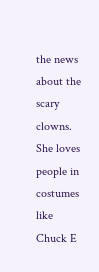the news about the scary clowns. She loves people in costumes like Chuck E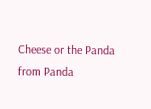Cheese or the Panda from Panda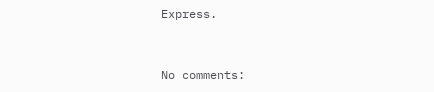Express.


No comments: